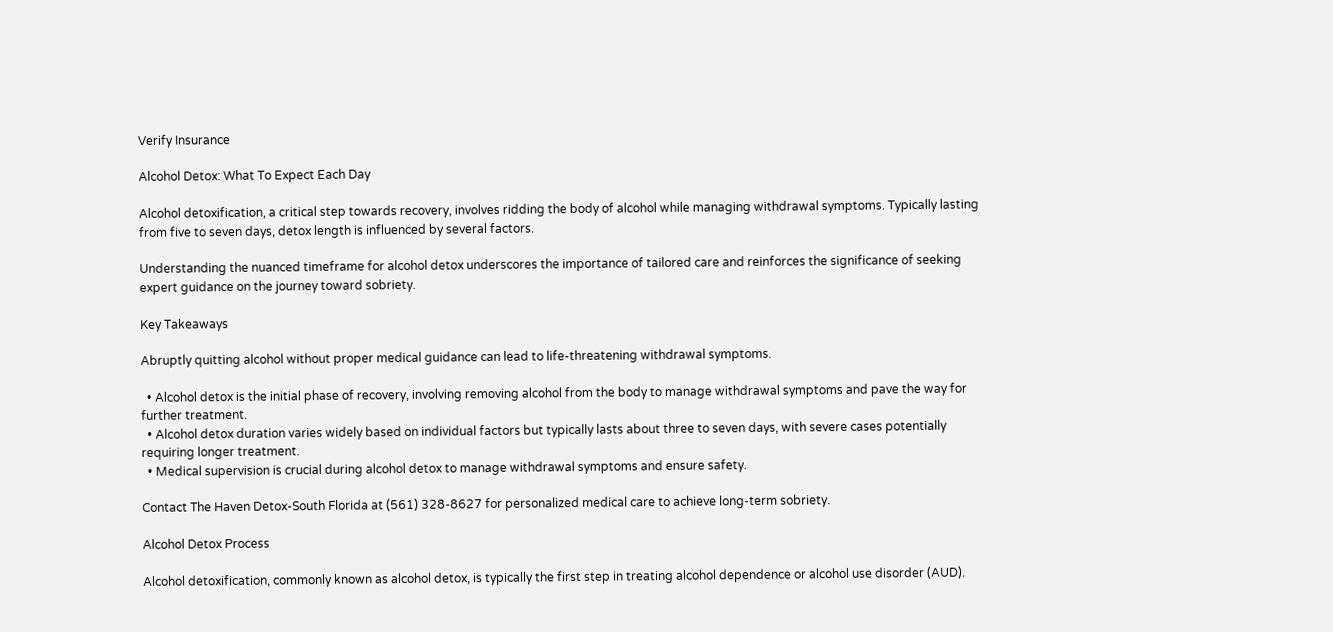Verify Insurance

Alcohol Detox: What To Expect Each Day

Alcohol detoxification, a critical step towards recovery, involves ridding the body of alcohol while managing withdrawal symptoms. Typically lasting from five to seven days, detox length is influenced by several factors.

Understanding the nuanced timeframe for alcohol detox underscores the importance of tailored care and reinforces the significance of seeking expert guidance on the journey toward sobriety.

Key Takeaways

Abruptly quitting alcohol without proper medical guidance can lead to life-threatening withdrawal symptoms.

  • Alcohol detox is the initial phase of recovery, involving removing alcohol from the body to manage withdrawal symptoms and pave the way for further treatment.
  • Alcohol detox duration varies widely based on individual factors but typically lasts about three to seven days, with severe cases potentially requiring longer treatment.
  • Medical supervision is crucial during alcohol detox to manage withdrawal symptoms and ensure safety.

Contact The Haven Detox-South Florida at (561) 328-8627 for personalized medical care to achieve long-term sobriety.

Alcohol Detox Process

Alcohol detoxification, commonly known as alcohol detox, is typically the first step in treating alcohol dependence or alcohol use disorder (AUD).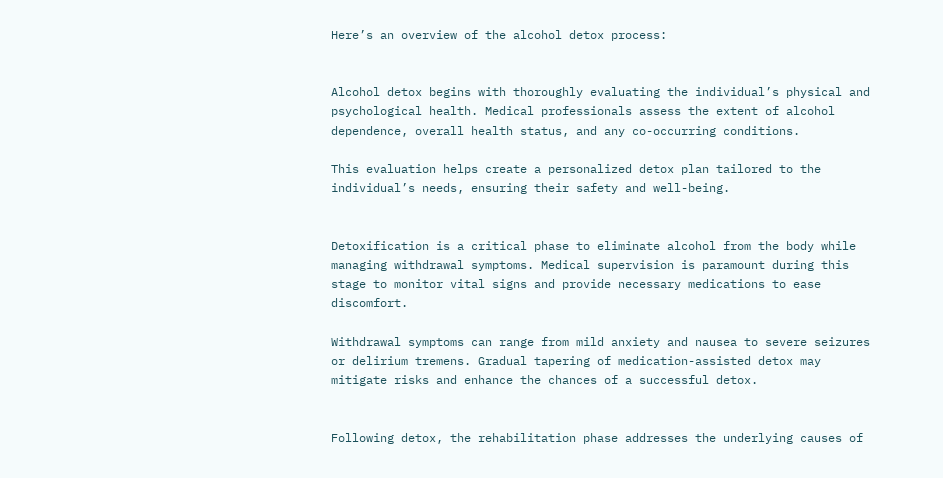Here’s an overview of the alcohol detox process:


Alcohol detox begins with thoroughly evaluating the individual’s physical and psychological health. Medical professionals assess the extent of alcohol dependence, overall health status, and any co-occurring conditions.

This evaluation helps create a personalized detox plan tailored to the individual’s needs, ensuring their safety and well-being.


Detoxification is a critical phase to eliminate alcohol from the body while managing withdrawal symptoms. Medical supervision is paramount during this stage to monitor vital signs and provide necessary medications to ease discomfort.

Withdrawal symptoms can range from mild anxiety and nausea to severe seizures or delirium tremens. Gradual tapering of medication-assisted detox may mitigate risks and enhance the chances of a successful detox.


Following detox, the rehabilitation phase addresses the underlying causes of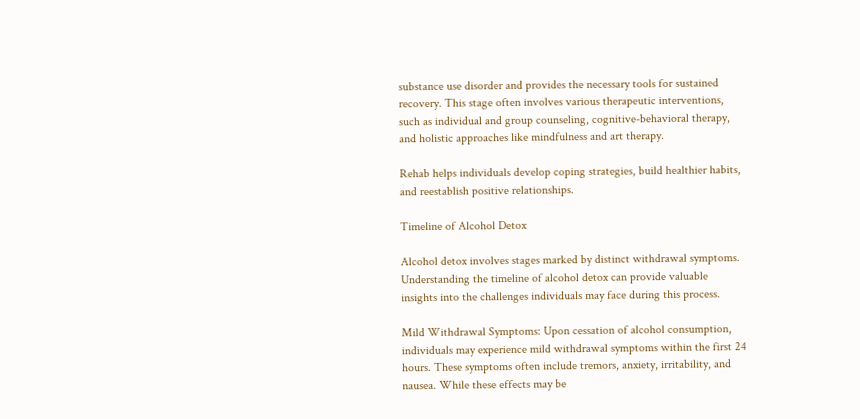substance use disorder and provides the necessary tools for sustained recovery. This stage often involves various therapeutic interventions, such as individual and group counseling, cognitive-behavioral therapy, and holistic approaches like mindfulness and art therapy.

Rehab helps individuals develop coping strategies, build healthier habits, and reestablish positive relationships.

Timeline of Alcohol Detox

Alcohol detox involves stages marked by distinct withdrawal symptoms. Understanding the timeline of alcohol detox can provide valuable insights into the challenges individuals may face during this process.

Mild Withdrawal Symptoms: Upon cessation of alcohol consumption, individuals may experience mild withdrawal symptoms within the first 24 hours. These symptoms often include tremors, anxiety, irritability, and nausea. While these effects may be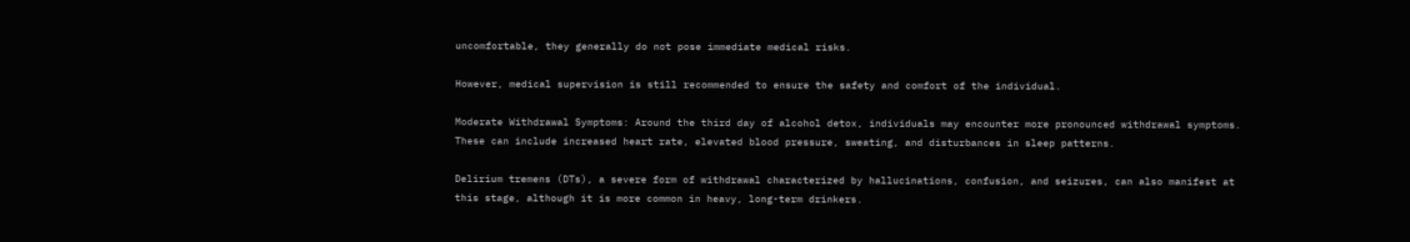uncomfortable, they generally do not pose immediate medical risks.

However, medical supervision is still recommended to ensure the safety and comfort of the individual.

Moderate Withdrawal Symptoms: Around the third day of alcohol detox, individuals may encounter more pronounced withdrawal symptoms. These can include increased heart rate, elevated blood pressure, sweating, and disturbances in sleep patterns.

Delirium tremens (DTs), a severe form of withdrawal characterized by hallucinations, confusion, and seizures, can also manifest at this stage, although it is more common in heavy, long-term drinkers.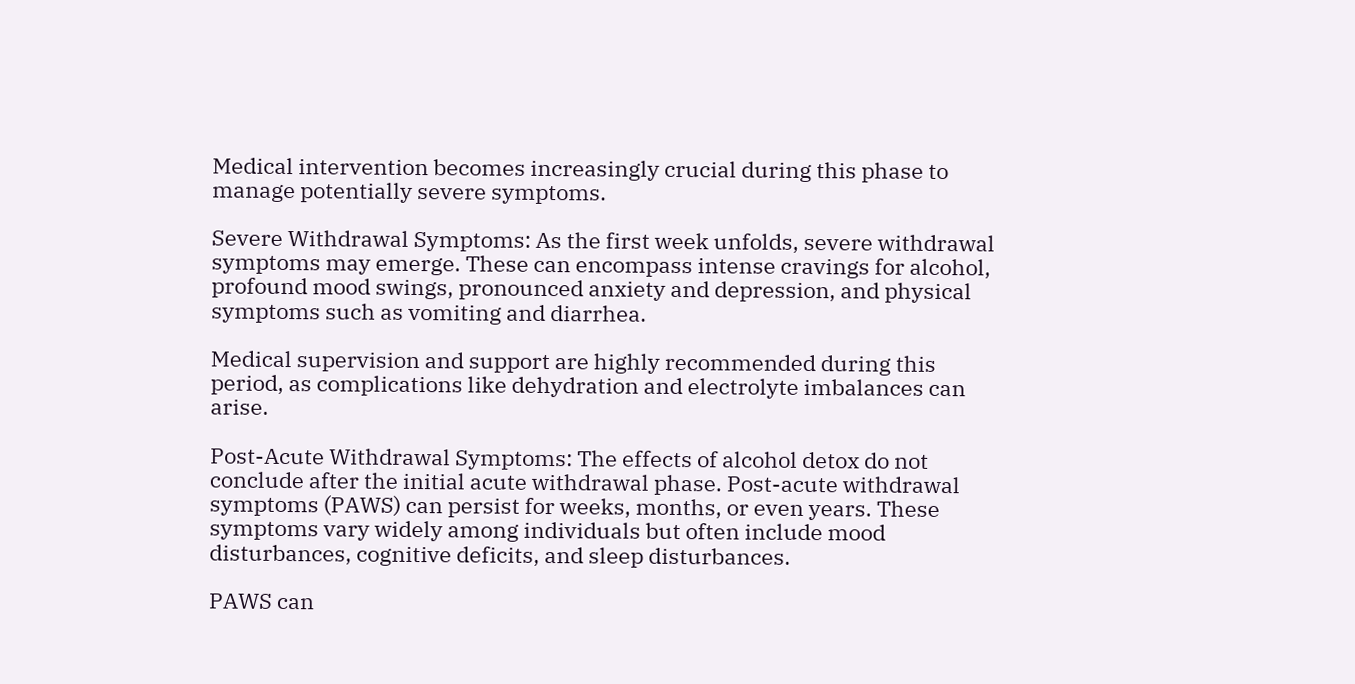Medical intervention becomes increasingly crucial during this phase to manage potentially severe symptoms.

Severe Withdrawal Symptoms: As the first week unfolds, severe withdrawal symptoms may emerge. These can encompass intense cravings for alcohol, profound mood swings, pronounced anxiety and depression, and physical symptoms such as vomiting and diarrhea.

Medical supervision and support are highly recommended during this period, as complications like dehydration and electrolyte imbalances can arise.

Post-Acute Withdrawal Symptoms: The effects of alcohol detox do not conclude after the initial acute withdrawal phase. Post-acute withdrawal symptoms (PAWS) can persist for weeks, months, or even years. These symptoms vary widely among individuals but often include mood disturbances, cognitive deficits, and sleep disturbances.

PAWS can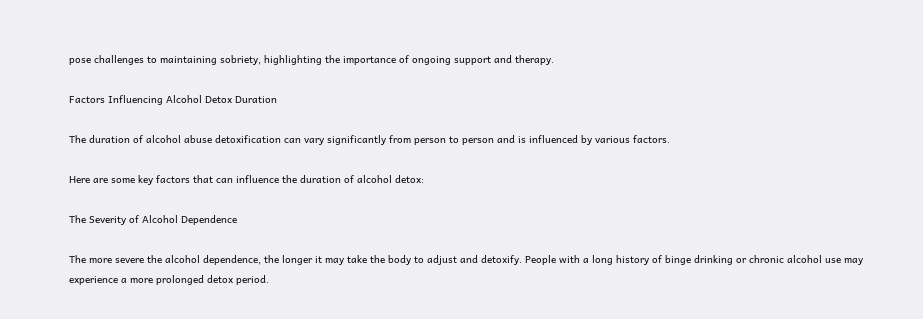pose challenges to maintaining sobriety, highlighting the importance of ongoing support and therapy.

Factors Influencing Alcohol Detox Duration

The duration of alcohol abuse detoxification can vary significantly from person to person and is influenced by various factors.

Here are some key factors that can influence the duration of alcohol detox:

The Severity of Alcohol Dependence

The more severe the alcohol dependence, the longer it may take the body to adjust and detoxify. People with a long history of binge drinking or chronic alcohol use may experience a more prolonged detox period.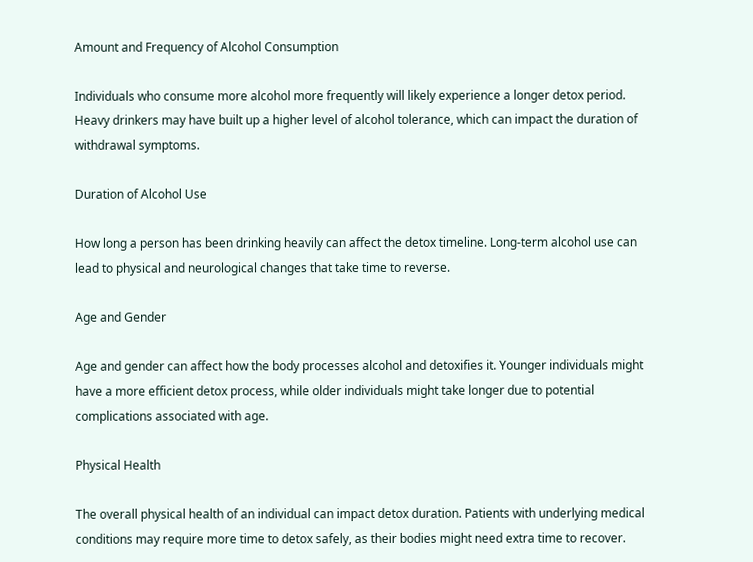Amount and Frequency of Alcohol Consumption

Individuals who consume more alcohol more frequently will likely experience a longer detox period. Heavy drinkers may have built up a higher level of alcohol tolerance, which can impact the duration of withdrawal symptoms.

Duration of Alcohol Use

How long a person has been drinking heavily can affect the detox timeline. Long-term alcohol use can lead to physical and neurological changes that take time to reverse.

Age and Gender

Age and gender can affect how the body processes alcohol and detoxifies it. Younger individuals might have a more efficient detox process, while older individuals might take longer due to potential complications associated with age.

Physical Health

The overall physical health of an individual can impact detox duration. Patients with underlying medical conditions may require more time to detox safely, as their bodies might need extra time to recover.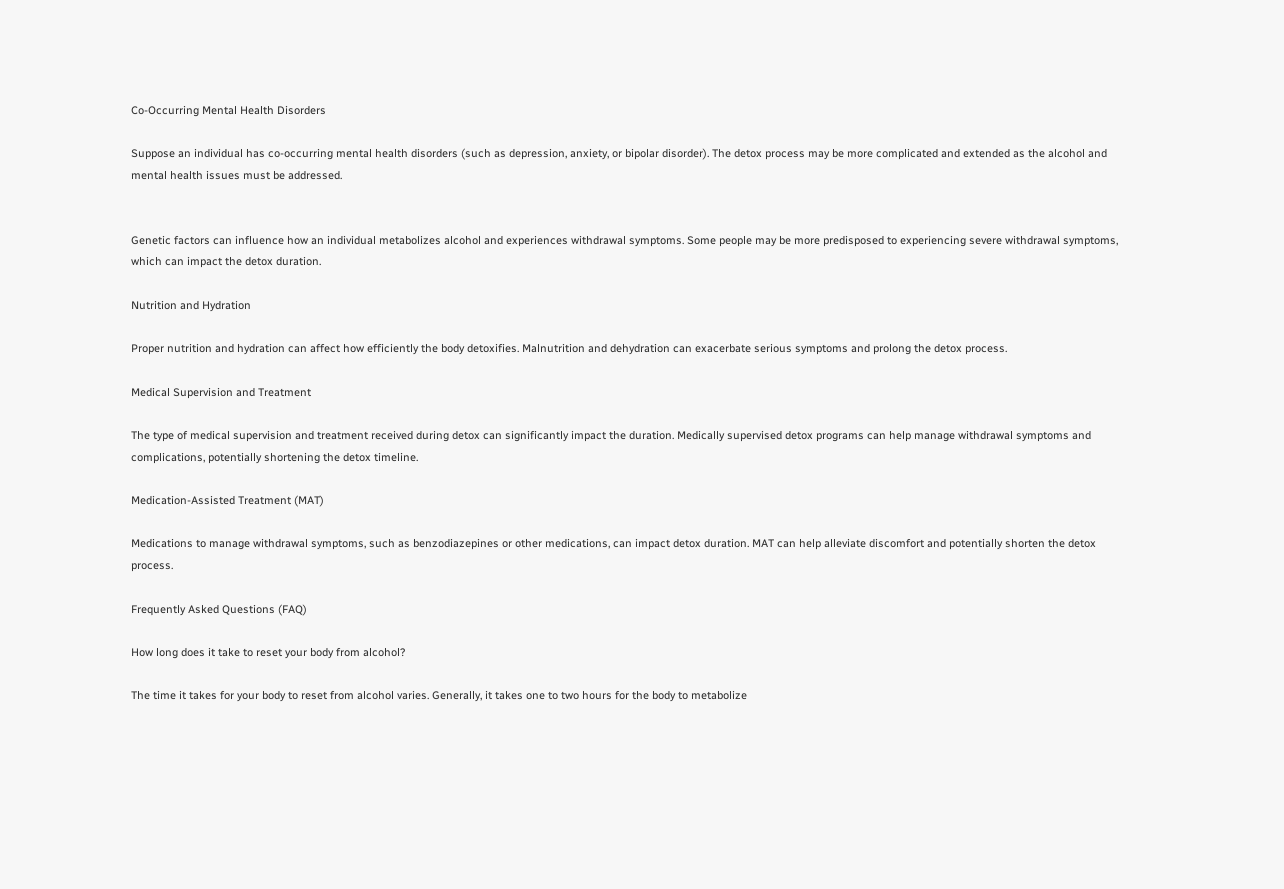Co-Occurring Mental Health Disorders

Suppose an individual has co-occurring mental health disorders (such as depression, anxiety, or bipolar disorder). The detox process may be more complicated and extended as the alcohol and mental health issues must be addressed.


Genetic factors can influence how an individual metabolizes alcohol and experiences withdrawal symptoms. Some people may be more predisposed to experiencing severe withdrawal symptoms, which can impact the detox duration.

Nutrition and Hydration

Proper nutrition and hydration can affect how efficiently the body detoxifies. Malnutrition and dehydration can exacerbate serious symptoms and prolong the detox process.

Medical Supervision and Treatment

The type of medical supervision and treatment received during detox can significantly impact the duration. Medically supervised detox programs can help manage withdrawal symptoms and complications, potentially shortening the detox timeline.

Medication-Assisted Treatment (MAT)

Medications to manage withdrawal symptoms, such as benzodiazepines or other medications, can impact detox duration. MAT can help alleviate discomfort and potentially shorten the detox process.

Frequently Asked Questions (FAQ)

How long does it take to reset your body from alcohol?

The time it takes for your body to reset from alcohol varies. Generally, it takes one to two hours for the body to metabolize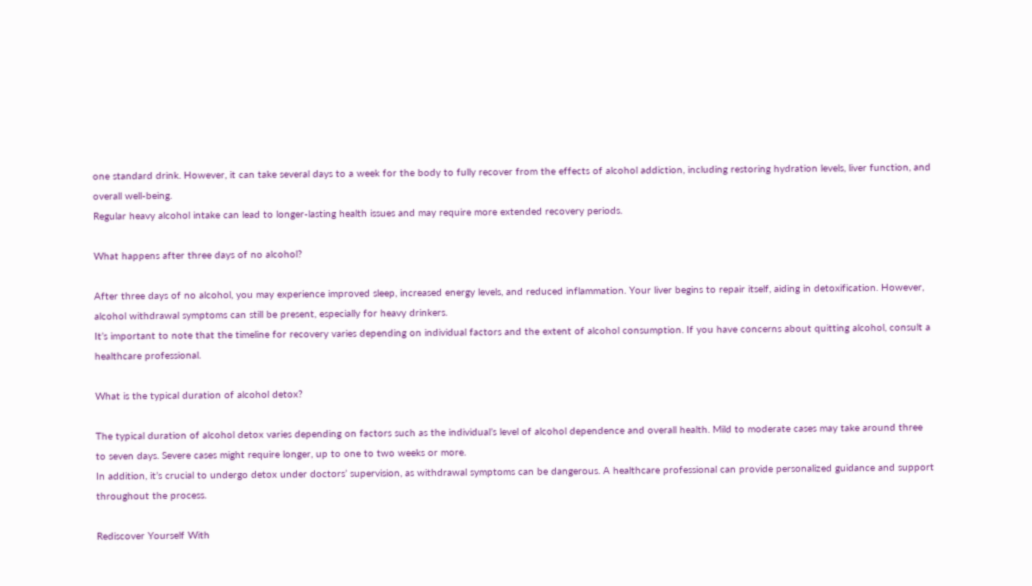one standard drink. However, it can take several days to a week for the body to fully recover from the effects of alcohol addiction, including restoring hydration levels, liver function, and overall well-being.
Regular heavy alcohol intake can lead to longer-lasting health issues and may require more extended recovery periods.

What happens after three days of no alcohol?

After three days of no alcohol, you may experience improved sleep, increased energy levels, and reduced inflammation. Your liver begins to repair itself, aiding in detoxification. However, alcohol withdrawal symptoms can still be present, especially for heavy drinkers.
It’s important to note that the timeline for recovery varies depending on individual factors and the extent of alcohol consumption. If you have concerns about quitting alcohol, consult a healthcare professional.

What is the typical duration of alcohol detox?

The typical duration of alcohol detox varies depending on factors such as the individual’s level of alcohol dependence and overall health. Mild to moderate cases may take around three to seven days. Severe cases might require longer, up to one to two weeks or more.
In addition, it’s crucial to undergo detox under doctors’ supervision, as withdrawal symptoms can be dangerous. A healthcare professional can provide personalized guidance and support throughout the process.

Rediscover Yourself With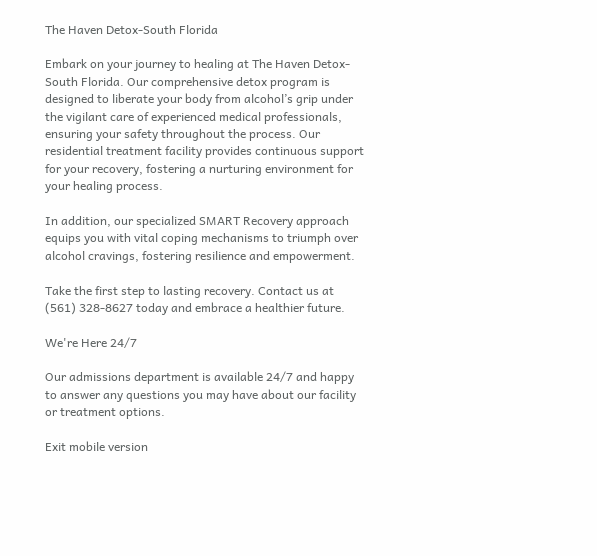The Haven Detox-South Florida

Embark on your journey to healing at The Haven Detox-South Florida. Our comprehensive detox program is designed to liberate your body from alcohol’s grip under the vigilant care of experienced medical professionals, ensuring your safety throughout the process. Our residential treatment facility provides continuous support for your recovery, fostering a nurturing environment for your healing process.

In addition, our specialized SMART Recovery approach equips you with vital coping mechanisms to triumph over alcohol cravings, fostering resilience and empowerment.

Take the first step to lasting recovery. Contact us at (561) 328-8627 today and embrace a healthier future.

We're Here 24/7

Our admissions department is available 24/7 and happy to answer any questions you may have about our facility or treatment options.

Exit mobile version